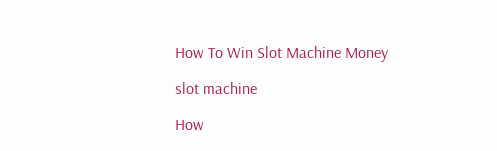How To Win Slot Machine Money

slot machine

How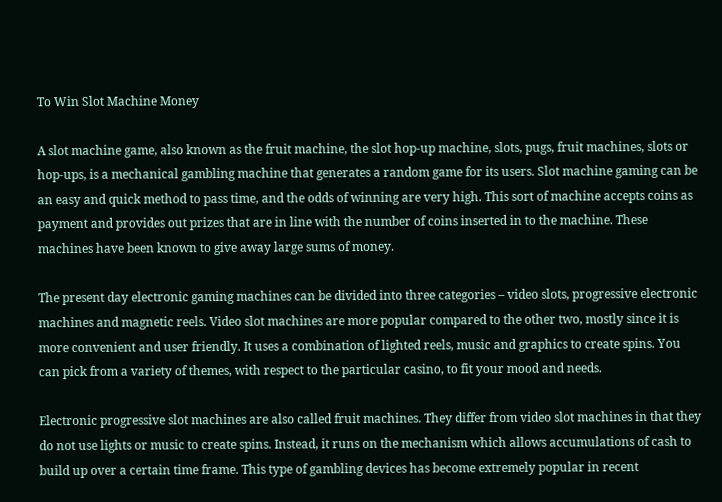To Win Slot Machine Money

A slot machine game, also known as the fruit machine, the slot hop-up machine, slots, pugs, fruit machines, slots or hop-ups, is a mechanical gambling machine that generates a random game for its users. Slot machine gaming can be an easy and quick method to pass time, and the odds of winning are very high. This sort of machine accepts coins as payment and provides out prizes that are in line with the number of coins inserted in to the machine. These machines have been known to give away large sums of money.

The present day electronic gaming machines can be divided into three categories – video slots, progressive electronic machines and magnetic reels. Video slot machines are more popular compared to the other two, mostly since it is more convenient and user friendly. It uses a combination of lighted reels, music and graphics to create spins. You can pick from a variety of themes, with respect to the particular casino, to fit your mood and needs.

Electronic progressive slot machines are also called fruit machines. They differ from video slot machines in that they do not use lights or music to create spins. Instead, it runs on the mechanism which allows accumulations of cash to build up over a certain time frame. This type of gambling devices has become extremely popular in recent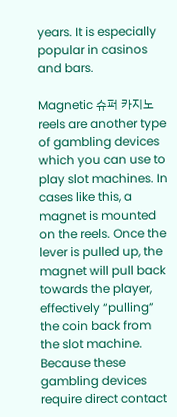years. It is especially popular in casinos and bars.

Magnetic 슈퍼 카지노 reels are another type of gambling devices which you can use to play slot machines. In cases like this, a magnet is mounted on the reels. Once the lever is pulled up, the magnet will pull back towards the player, effectively “pulling” the coin back from the slot machine. Because these gambling devices require direct contact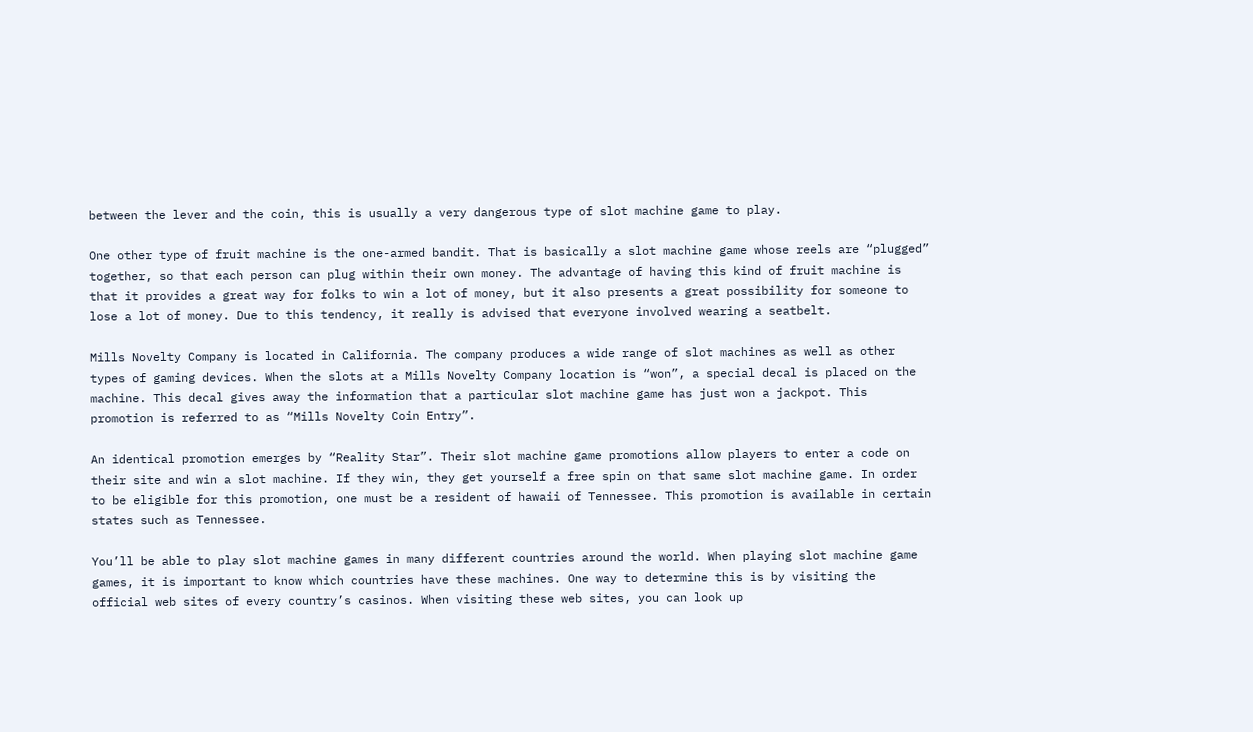between the lever and the coin, this is usually a very dangerous type of slot machine game to play.

One other type of fruit machine is the one-armed bandit. That is basically a slot machine game whose reels are “plugged” together, so that each person can plug within their own money. The advantage of having this kind of fruit machine is that it provides a great way for folks to win a lot of money, but it also presents a great possibility for someone to lose a lot of money. Due to this tendency, it really is advised that everyone involved wearing a seatbelt.

Mills Novelty Company is located in California. The company produces a wide range of slot machines as well as other types of gaming devices. When the slots at a Mills Novelty Company location is “won”, a special decal is placed on the machine. This decal gives away the information that a particular slot machine game has just won a jackpot. This promotion is referred to as “Mills Novelty Coin Entry”.

An identical promotion emerges by “Reality Star”. Their slot machine game promotions allow players to enter a code on their site and win a slot machine. If they win, they get yourself a free spin on that same slot machine game. In order to be eligible for this promotion, one must be a resident of hawaii of Tennessee. This promotion is available in certain states such as Tennessee.

You’ll be able to play slot machine games in many different countries around the world. When playing slot machine game games, it is important to know which countries have these machines. One way to determine this is by visiting the official web sites of every country’s casinos. When visiting these web sites, you can look up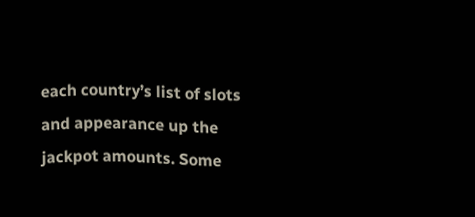each country’s list of slots and appearance up the jackpot amounts. Some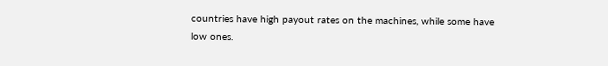countries have high payout rates on the machines, while some have low ones.